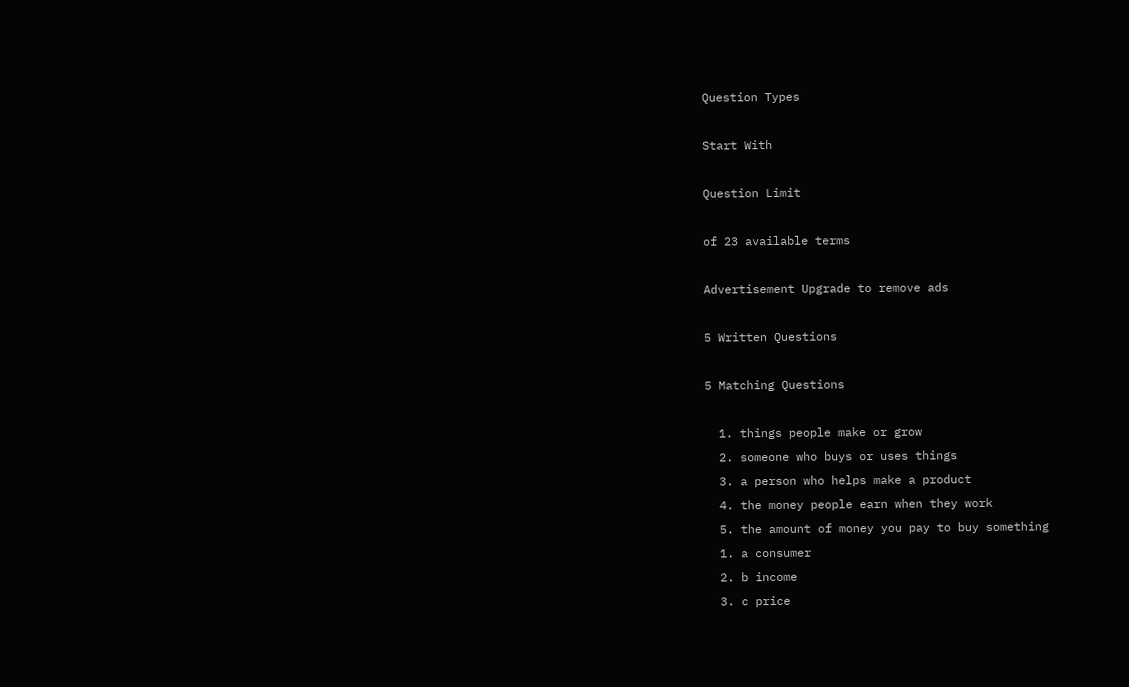Question Types

Start With

Question Limit

of 23 available terms

Advertisement Upgrade to remove ads

5 Written Questions

5 Matching Questions

  1. things people make or grow
  2. someone who buys or uses things
  3. a person who helps make a product
  4. the money people earn when they work
  5. the amount of money you pay to buy something
  1. a consumer
  2. b income
  3. c price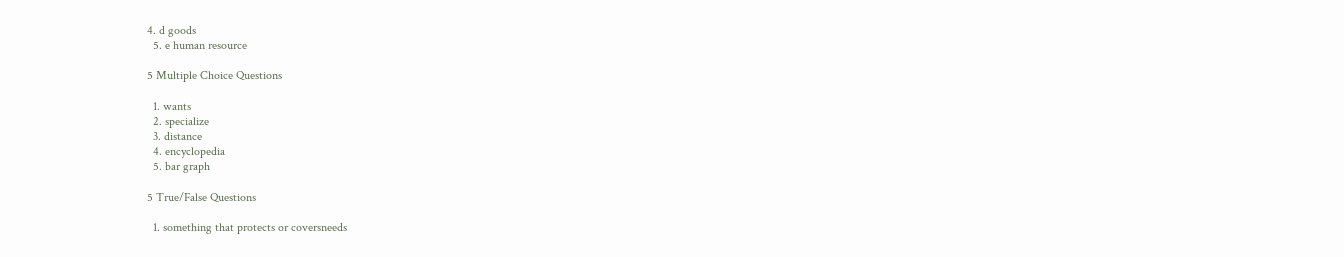4. d goods
  5. e human resource

5 Multiple Choice Questions

  1. wants
  2. specialize
  3. distance
  4. encyclopedia
  5. bar graph

5 True/False Questions

  1. something that protects or coversneeds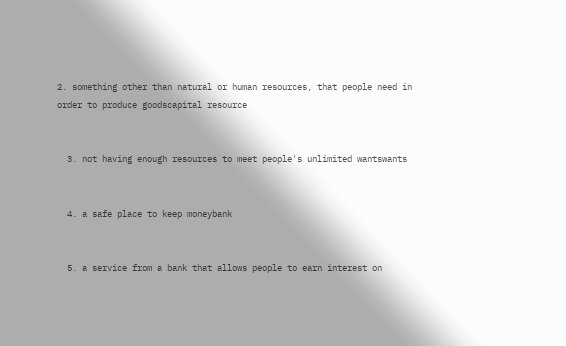2. something other than natural or human resources, that people need in order to produce goodscapital resource


  3. not having enough resources to meet people's unlimited wantswants


  4. a safe place to keep moneybank


  5. a service from a bank that allows people to earn interest on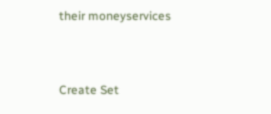their moneyservices


Create Set